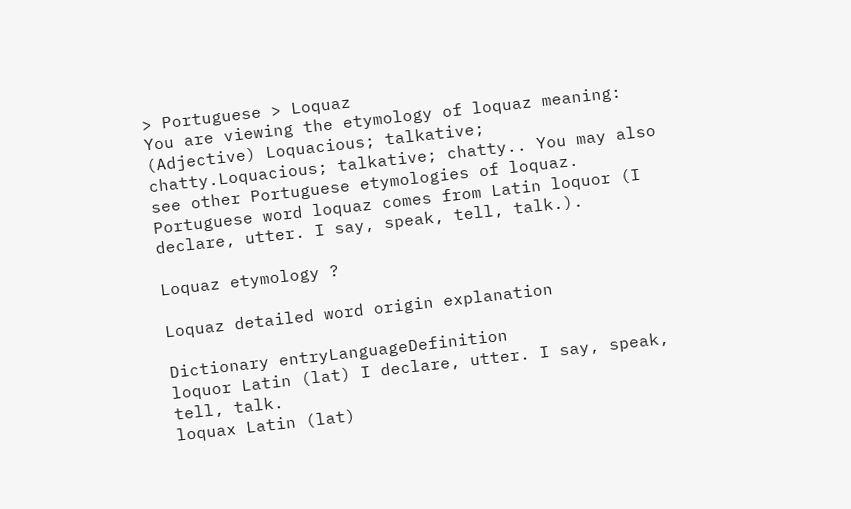> Portuguese > Loquaz
You are viewing the etymology of loquaz meaning: (Adjective) Loquacious; talkative; chatty.Loquacious; talkative; chatty.. You may also see other Portuguese etymologies of loquaz.
Portuguese word loquaz comes from Latin loquor (I declare, utter. I say, speak, tell, talk.).

Loquaz etymology ?

Loquaz detailed word origin explanation

Dictionary entryLanguageDefinition
loquor Latin (lat) I declare, utter. I say, speak, tell, talk.
loquax Latin (lat)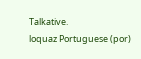Talkative.
loquaz Portuguese (por)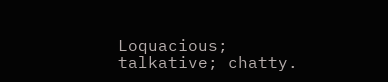Loquacious; talkative; chatty.